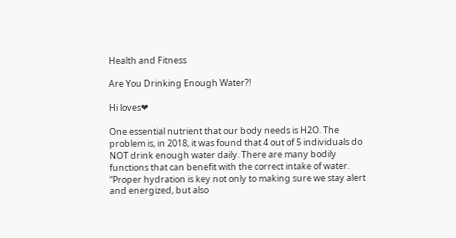Health and Fitness

Are You Drinking Enough Water?!

Hi loves❤

One essential nutrient that our body needs is H2O. The problem is, in 2018, it was found that 4 out of 5 individuals do NOT drink enough water daily. There are many bodily functions that can benefit with the correct intake of water. “Proper hydration is key not only to making sure we stay alert and energized, but also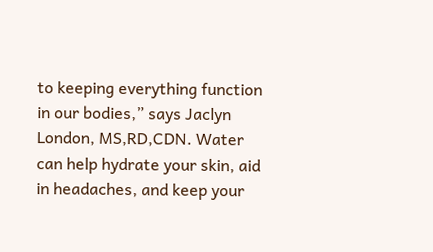to keeping everything function in our bodies,” says Jaclyn London, MS,RD,CDN. Water can help hydrate your skin, aid in headaches, and keep your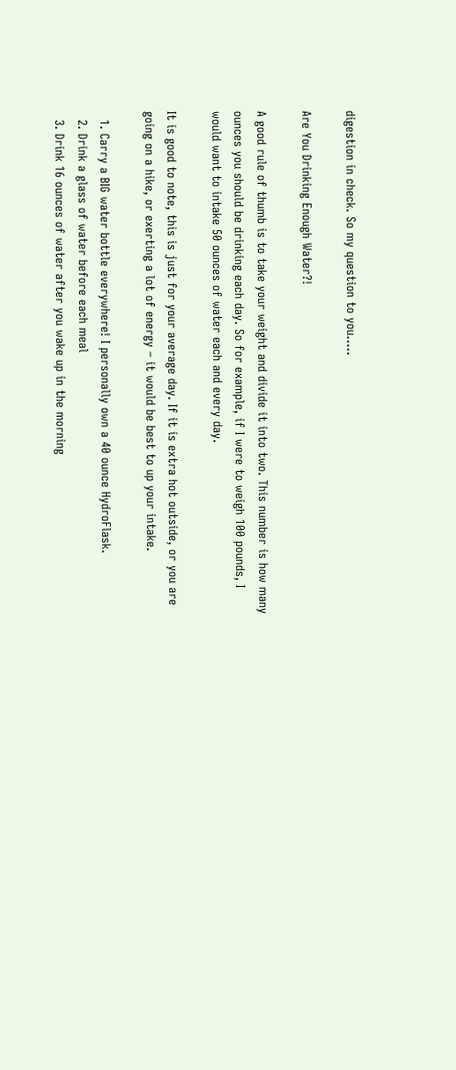digestion in check. So my question to you…..

Are You Drinking Enough Water?!

A good rule of thumb is to take your weight and divide it into two. This number is how many ounces you should be drinking each day. So for example, if I were to weigh 100 pounds, I would want to intake 50 ounces of water each and every day.

It is good to note, this is just for your average day. If it is extra hot outside, or you are going on a hike, or exerting a lot of energy – it would be best to up your intake.

  1. Carry a BIG water bottle everywhere! I personally own a 40 ounce HydroFlask.
  2. Drink a glass of water before each meal
  3. Drink 16 ounces of water after you wake up in the morning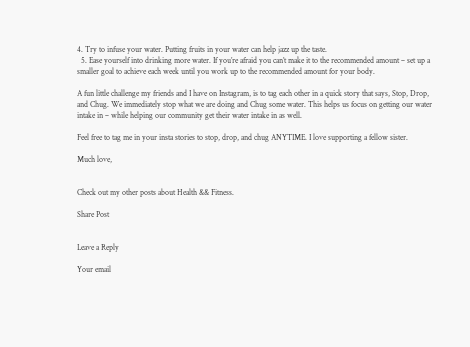4. Try to infuse your water. Putting fruits in your water can help jazz up the taste.
  5. Ease yourself into drinking more water. If you’re afraid you can’t make it to the recommended amount – set up a smaller goal to achieve each week until you work up to the recommended amount for your body.

A fun little challenge my friends and I have on Instagram, is to tag each other in a quick story that says, Stop, Drop, and Chug. We immediately stop what we are doing and Chug some water. This helps us focus on getting our water intake in – while helping our community get their water intake in as well.

Feel free to tag me in your insta stories to stop, drop, and chug ANYTIME. I love supporting a fellow sister.

Much love,


Check out my other posts about Health && Fitness.

Share Post


Leave a Reply

Your email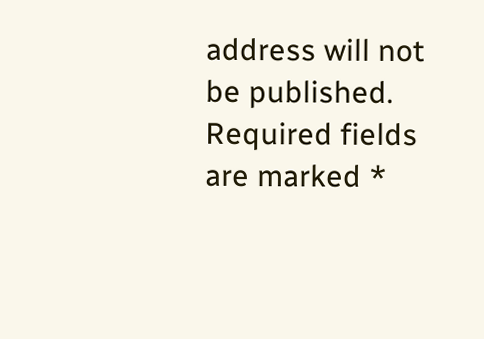address will not be published. Required fields are marked *